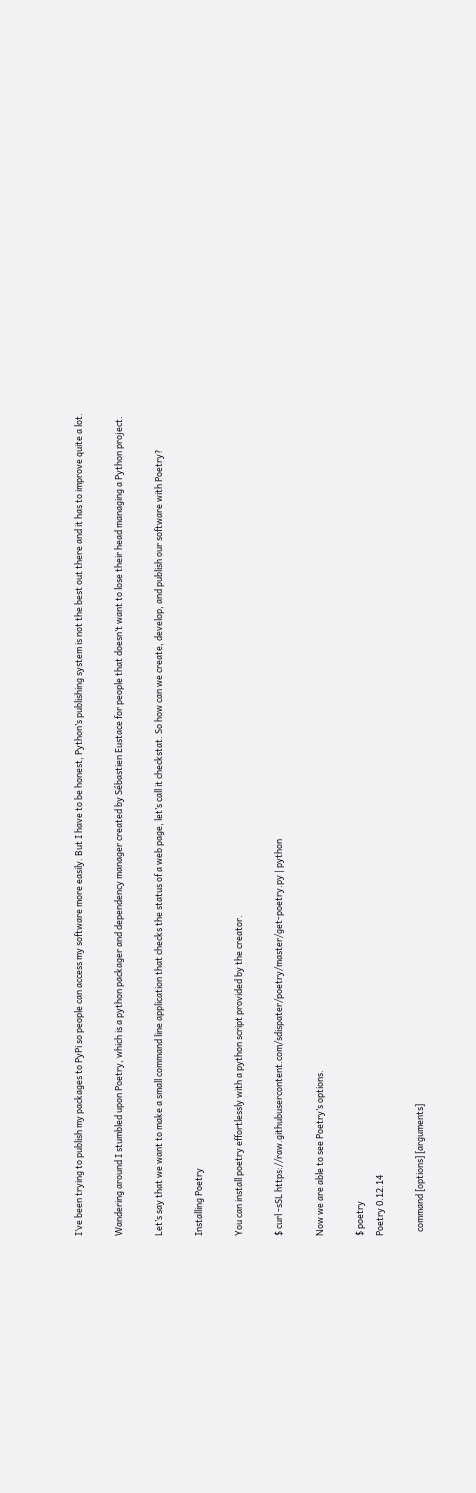I’ve been trying to publish my packages to PyPi so people can access my software more easily. But I have to be honest, Python’s publishing system is not the best out there and it has to improve quite a lot.

Wandering around I stumbled upon Poetry, which is a python packager and dependency manager created by Sébastien Eustace for people that doesn’t want to lose their head managing a Python project.

Let’s say that we want to make a small command line application that checks the status of a web page, let’s call it checkstat. So how can we create, develop, and publish our software with Poetry?

Installing Poetry

You can install poetry effortlessly with a python script provided by the creator.

$ curl -sSL https://raw.githubusercontent.com/sdispater/poetry/master/get-poetry.py | python

Now we are able to see Poetry’s options.

$ poetry
Poetry 0.12.14

  command [options] [arguments]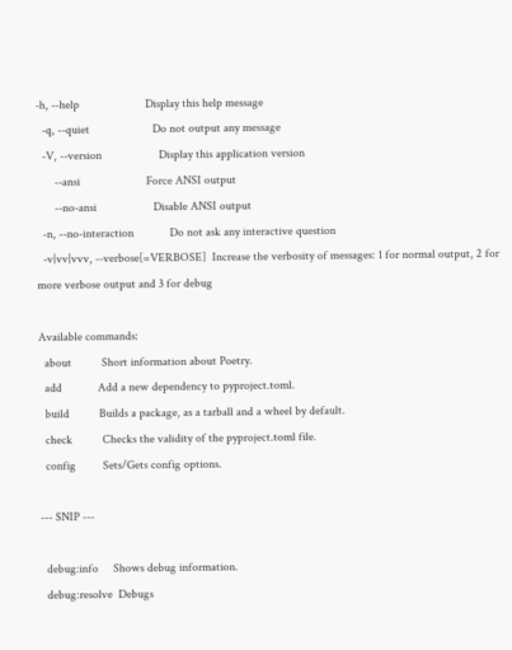-h, --help                      Display this help message
  -q, --quiet                     Do not output any message
  -V, --version                   Display this application version
      --ansi                      Force ANSI output
      --no-ansi                   Disable ANSI output
  -n, --no-interaction            Do not ask any interactive question
  -v|vv|vvv, --verbose[=VERBOSE]  Increase the verbosity of messages: 1 for normal output, 2 for more verbose output and 3 for debug

Available commands:
  about          Short information about Poetry.
  add            Add a new dependency to pyproject.toml.
  build          Builds a package, as a tarball and a wheel by default.
  check          Checks the validity of the pyproject.toml file.
  config         Sets/Gets config options.

--- SNIP ---

  debug:info     Shows debug information.
  debug:resolve  Debugs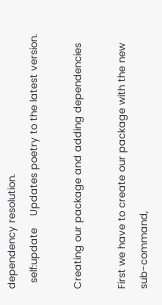dependency resolution.
  self:update    Updates poetry to the latest version.

Creating our package and adding dependencies

First we have to create our package with the new sub-command,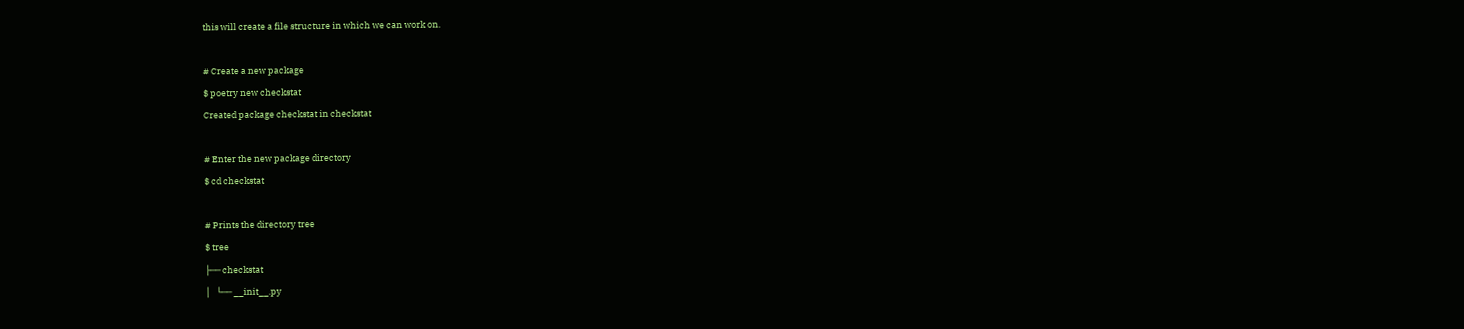this will create a file structure in which we can work on.

# Create a new package
$ poetry new checkstat
Created package checkstat in checkstat

# Enter the new package directory
$ cd checkstat

# Prints the directory tree
$ tree
├── checkstat
│   └── __init__.py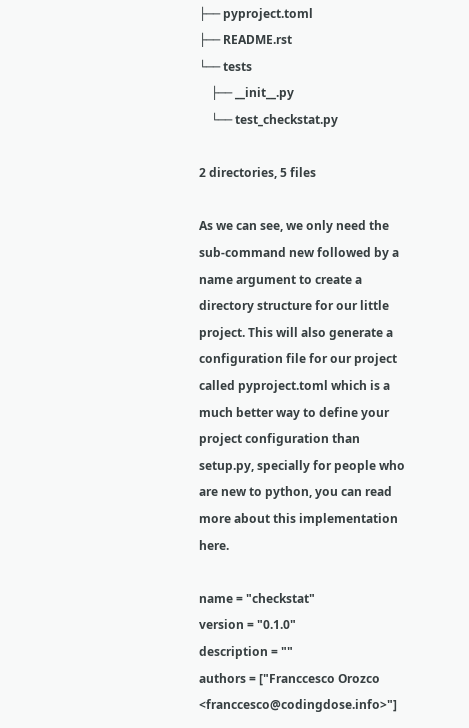├── pyproject.toml
├── README.rst
└── tests
    ├── __init__.py
    └── test_checkstat.py

2 directories, 5 files

As we can see, we only need the sub-command new followed by a name argument to create a directory structure for our little project. This will also generate a configuration file for our project called pyproject.toml which is a much better way to define your project configuration than setup.py, specially for people who are new to python, you can read more about this implementation here.

name = "checkstat"
version = "0.1.0"
description = ""
authors = ["Franccesco Orozco <franccesco@codingdose.info>"]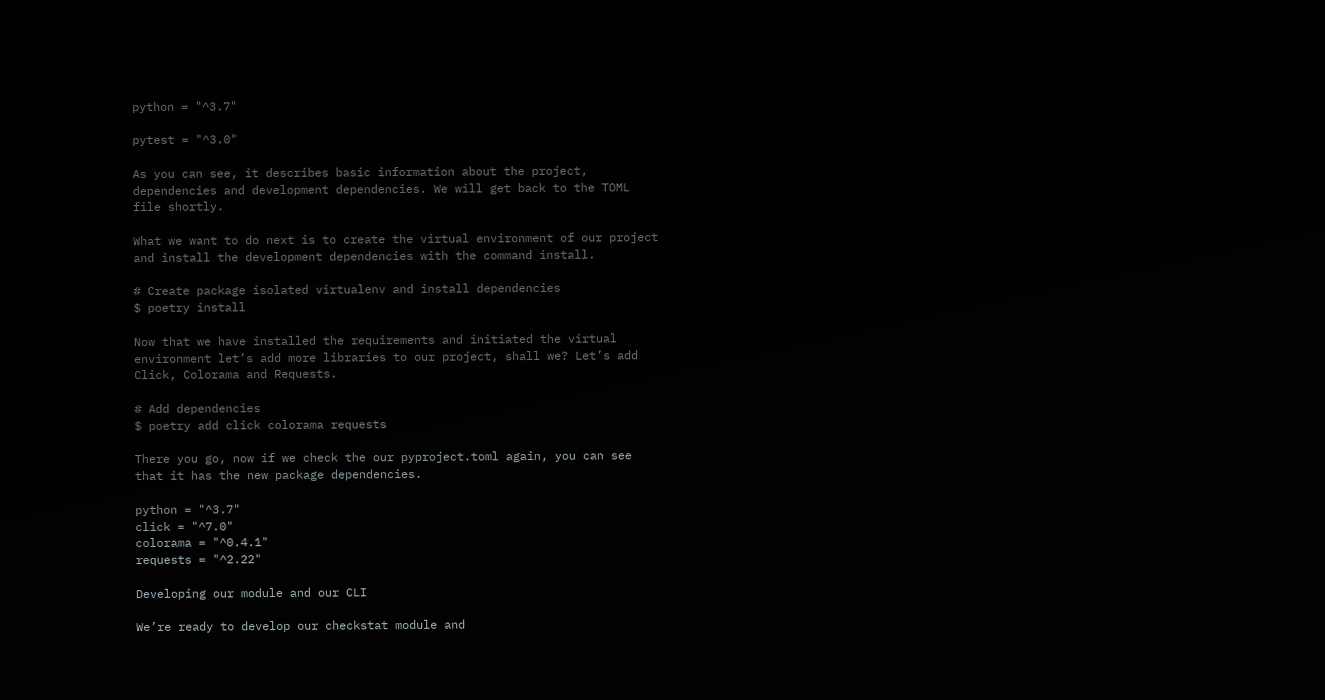python = "^3.7"

pytest = "^3.0"

As you can see, it describes basic information about the project, dependencies and development dependencies. We will get back to the TOML file shortly.

What we want to do next is to create the virtual environment of our project and install the development dependencies with the command install.

# Create package isolated virtualenv and install dependencies
$ poetry install

Now that we have installed the requirements and initiated the virtual environment let’s add more libraries to our project, shall we? Let’s add Click, Colorama and Requests.

# Add dependencies
$ poetry add click colorama requests

There you go, now if we check the our pyproject.toml again, you can see that it has the new package dependencies.

python = "^3.7"
click = "^7.0"
colorama = "^0.4.1"
requests = "^2.22"

Developing our module and our CLI

We’re ready to develop our checkstat module and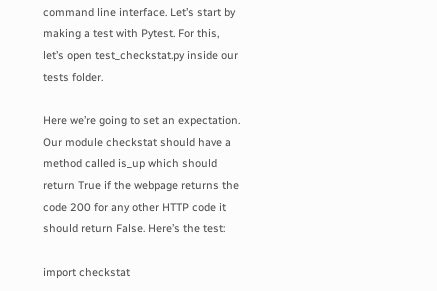command line interface. Let’s start by making a test with Pytest. For this, let’s open test_checkstat.py inside our tests folder.

Here we’re going to set an expectation. Our module checkstat should have a method called is_up which should return True if the webpage returns the code 200 for any other HTTP code it should return False. Here’s the test:

import checkstat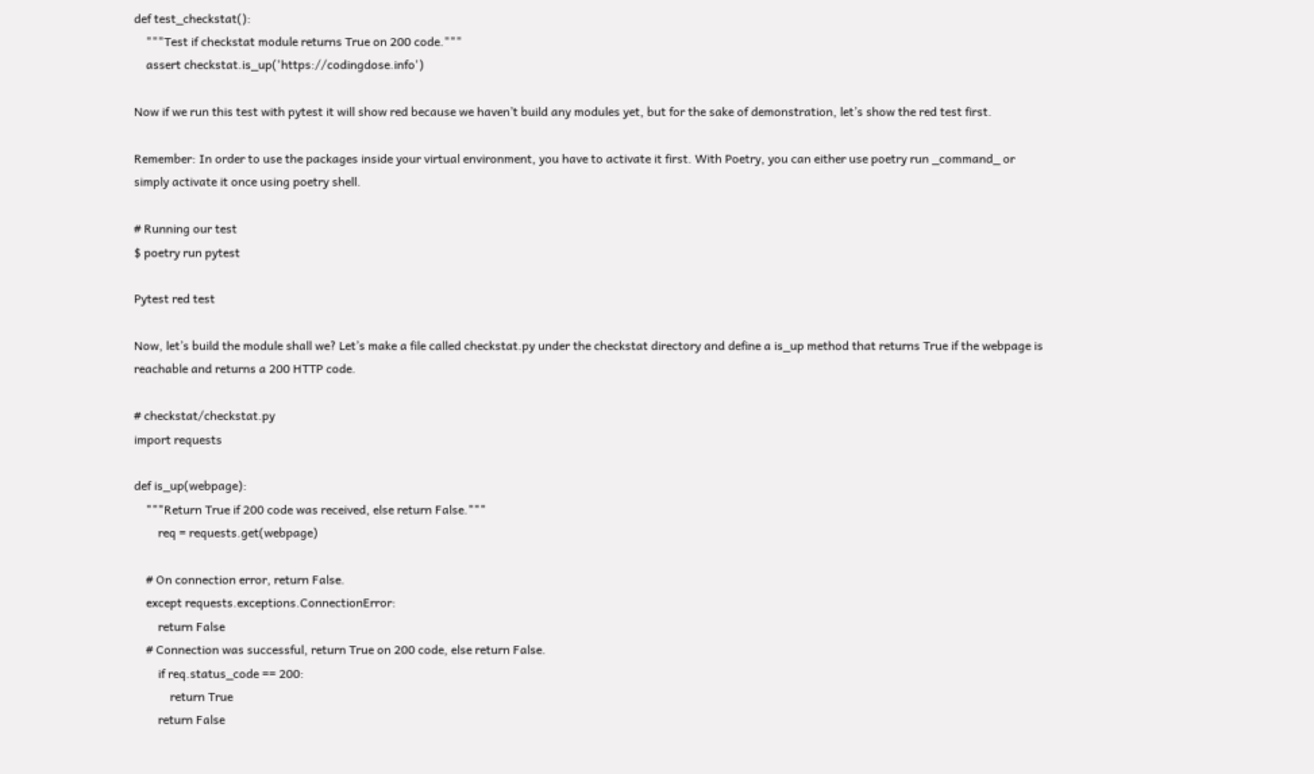def test_checkstat():
    """Test if checkstat module returns True on 200 code."""
    assert checkstat.is_up('https://codingdose.info')

Now if we run this test with pytest it will show red because we haven’t build any modules yet, but for the sake of demonstration, let’s show the red test first.

Remember: In order to use the packages inside your virtual environment, you have to activate it first. With Poetry, you can either use poetry run _command_ or simply activate it once using poetry shell.

# Running our test
$ poetry run pytest

Pytest red test

Now, let’s build the module shall we? Let’s make a file called checkstat.py under the checkstat directory and define a is_up method that returns True if the webpage is reachable and returns a 200 HTTP code.

# checkstat/checkstat.py
import requests

def is_up(webpage):
    """Return True if 200 code was received, else return False."""
        req = requests.get(webpage)

    # On connection error, return False.
    except requests.exceptions.ConnectionError:
        return False
    # Connection was successful, return True on 200 code, else return False.
        if req.status_code == 200:
            return True
        return False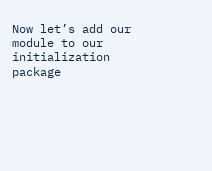Now let’s add our module to our initialization package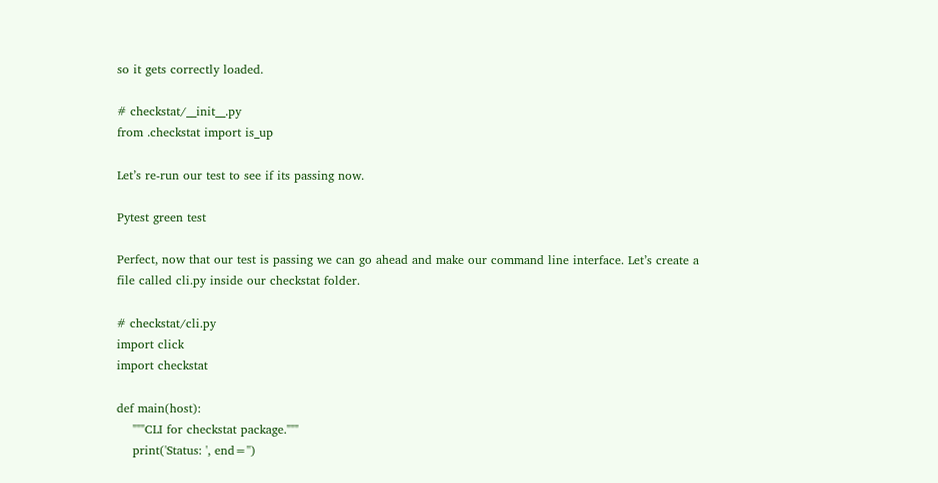so it gets correctly loaded.

# checkstat/__init__.py
from .checkstat import is_up

Let’s re-run our test to see if its passing now.

Pytest green test

Perfect, now that our test is passing we can go ahead and make our command line interface. Let’s create a file called cli.py inside our checkstat folder.

# checkstat/cli.py
import click
import checkstat

def main(host):
    """CLI for checkstat package."""
    print('Status: ', end='')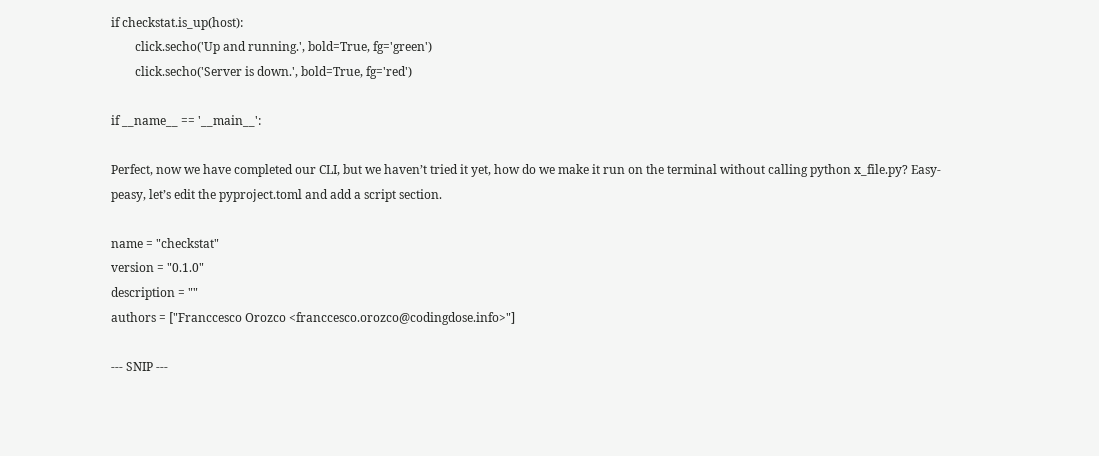if checkstat.is_up(host):
        click.secho('Up and running.', bold=True, fg='green')
        click.secho('Server is down.', bold=True, fg='red')

if __name__ == '__main__':

Perfect, now we have completed our CLI, but we haven’t tried it yet, how do we make it run on the terminal without calling python x_file.py? Easy-peasy, let’s edit the pyproject.toml and add a script section.

name = "checkstat"
version = "0.1.0"
description = ""
authors = ["Franccesco Orozco <franccesco.orozco@codingdose.info>"]

--- SNIP ---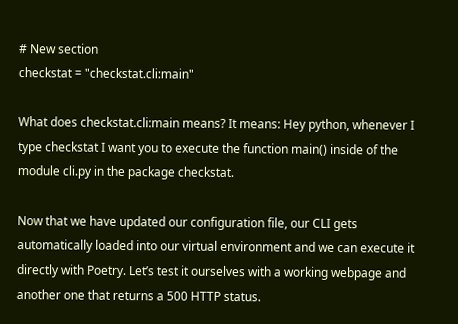# New section
checkstat = "checkstat.cli:main"

What does checkstat.cli:main means? It means: Hey python, whenever I type checkstat I want you to execute the function main() inside of the module cli.py in the package checkstat.

Now that we have updated our configuration file, our CLI gets automatically loaded into our virtual environment and we can execute it directly with Poetry. Let’s test it ourselves with a working webpage and another one that returns a 500 HTTP status.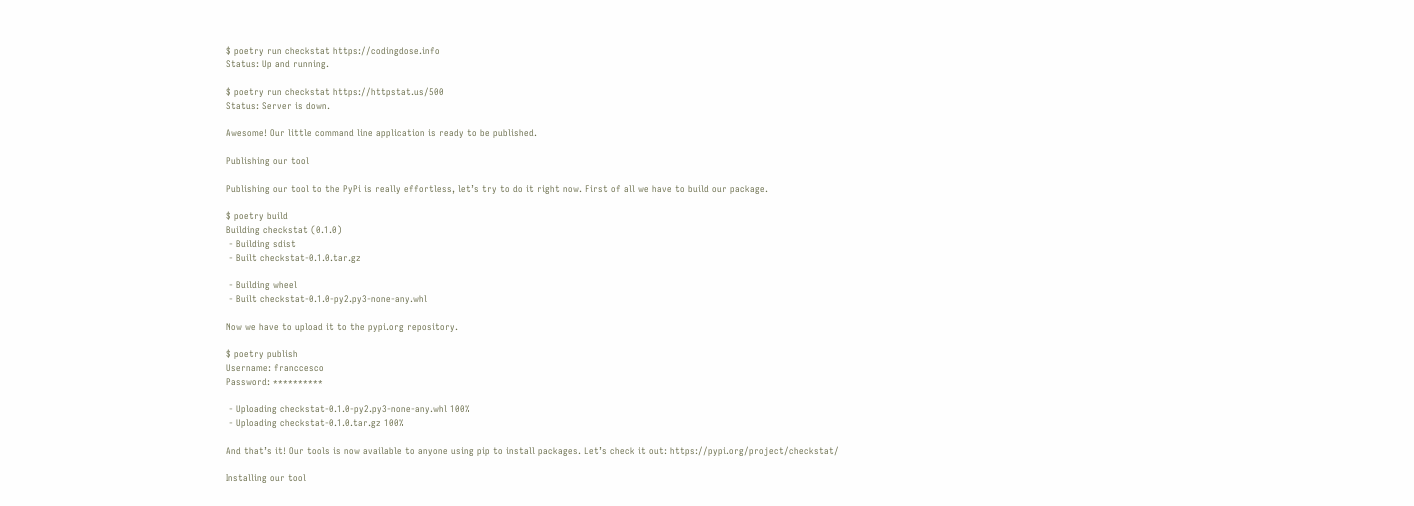$ poetry run checkstat https://codingdose.info
Status: Up and running.

$ poetry run checkstat https://httpstat.us/500
Status: Server is down.

Awesome! Our little command line application is ready to be published.

Publishing our tool

Publishing our tool to the PyPi is really effortless, let’s try to do it right now. First of all we have to build our package.

$ poetry build
Building checkstat (0.1.0)
 - Building sdist
 - Built checkstat-0.1.0.tar.gz

 - Building wheel
 - Built checkstat-0.1.0-py2.py3-none-any.whl

Now we have to upload it to the pypi.org repository.

$ poetry publish
Username: franccesco
Password: **********

 - Uploading checkstat-0.1.0-py2.py3-none-any.whl 100%
 - Uploading checkstat-0.1.0.tar.gz 100%

And that’s it! Our tools is now available to anyone using pip to install packages. Let’s check it out: https://pypi.org/project/checkstat/

Installing our tool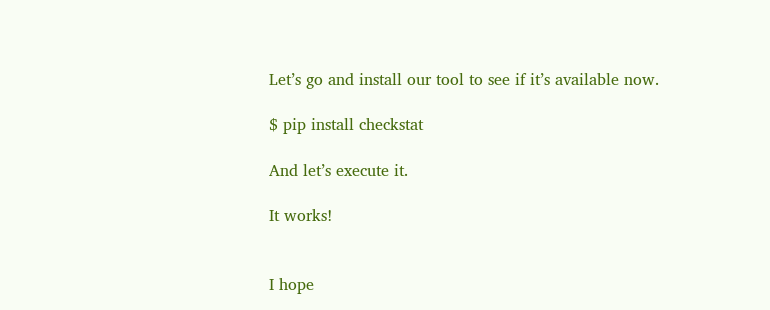Let’s go and install our tool to see if it’s available now.

$ pip install checkstat

And let’s execute it.

It works!


I hope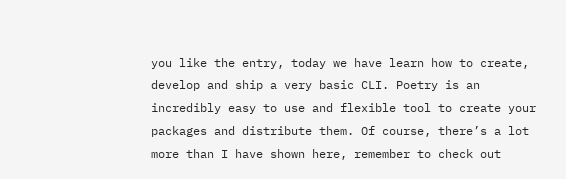you like the entry, today we have learn how to create, develop and ship a very basic CLI. Poetry is an incredibly easy to use and flexible tool to create your packages and distribute them. Of course, there’s a lot more than I have shown here, remember to check out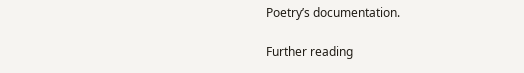Poetry’s documentation.

Further reading